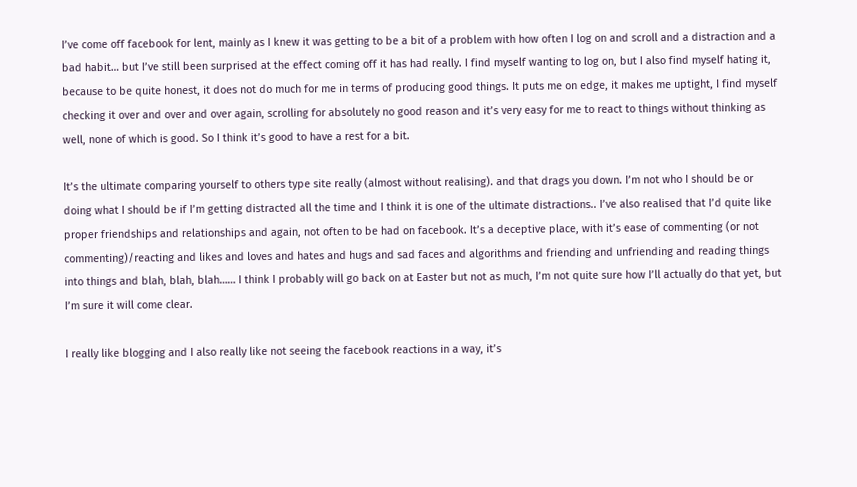I’ve come off facebook for lent, mainly as I knew it was getting to be a bit of a problem with how often I log on and scroll and a distraction and a bad habit… but I’ve still been surprised at the effect coming off it has had really. I find myself wanting to log on, but I also find myself hating it, because to be quite honest, it does not do much for me in terms of producing good things. It puts me on edge, it makes me uptight, I find myself checking it over and over and over again, scrolling for absolutely no good reason and it’s very easy for me to react to things without thinking as well, none of which is good. So I think it’s good to have a rest for a bit.

It’s the ultimate comparing yourself to others type site really (almost without realising). and that drags you down. I’m not who I should be or doing what I should be if I’m getting distracted all the time and I think it is one of the ultimate distractions.. I’ve also realised that I’d quite like proper friendships and relationships and again, not often to be had on facebook. It’s a deceptive place, with it’s ease of commenting (or not commenting)/reacting and likes and loves and hates and hugs and sad faces and algorithms and friending and unfriending and reading things into things and blah, blah, blah…… I think I probably will go back on at Easter but not as much, I’m not quite sure how I’ll actually do that yet, but I’m sure it will come clear.

I really like blogging and I also really like not seeing the facebook reactions in a way, it’s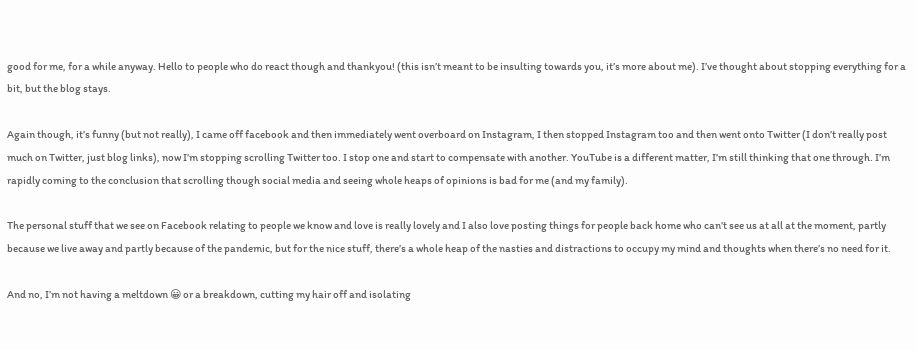good for me, for a while anyway. Hello to people who do react though and thankyou! (this isn’t meant to be insulting towards you, it’s more about me). I’ve thought about stopping everything for a bit, but the blog stays.

Again though, it’s funny (but not really), I came off facebook and then immediately went overboard on Instagram, I then stopped Instagram too and then went onto Twitter (I don’t really post much on Twitter, just blog links), now I’m stopping scrolling Twitter too. I stop one and start to compensate with another. YouTube is a different matter, I’m still thinking that one through. I’m rapidly coming to the conclusion that scrolling though social media and seeing whole heaps of opinions is bad for me (and my family).

The personal stuff that we see on Facebook relating to people we know and love is really lovely and I also love posting things for people back home who can’t see us at all at the moment, partly because we live away and partly because of the pandemic, but for the nice stuff, there’s a whole heap of the nasties and distractions to occupy my mind and thoughts when there’s no need for it.

And no, I’m not having a meltdown 😀 or a breakdown, cutting my hair off and isolating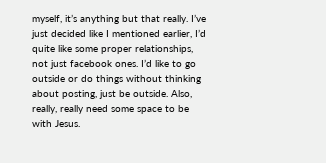myself, it’s anything but that really. I’ve just decided like I mentioned earlier, I’d quite like some proper relationships, not just facebook ones. I’d like to go outside or do things without thinking about posting, just be outside. Also, really, really need some space to be with Jesus.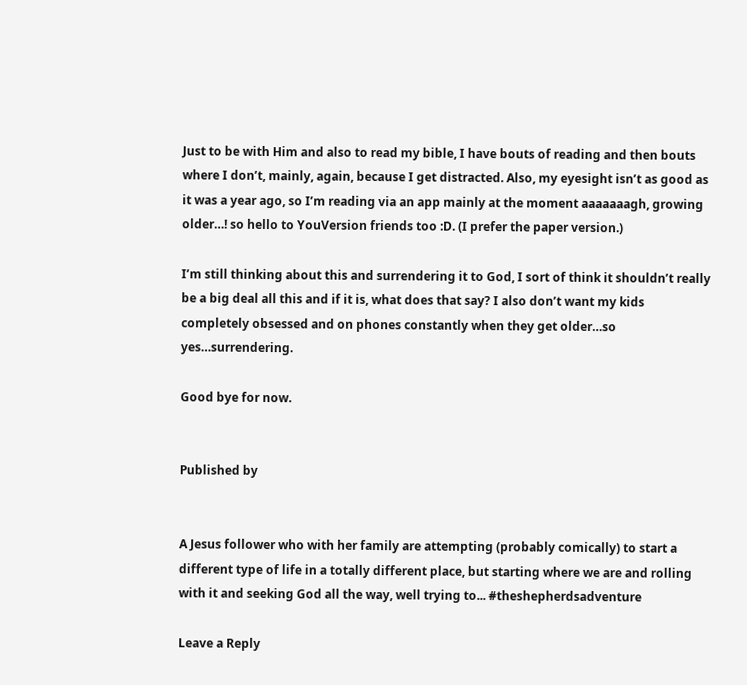Just to be with Him and also to read my bible, I have bouts of reading and then bouts where I don’t, mainly, again, because I get distracted. Also, my eyesight isn’t as good as it was a year ago, so I’m reading via an app mainly at the moment aaaaaaagh, growing older…! so hello to YouVersion friends too :D. (I prefer the paper version.)

I’m still thinking about this and surrendering it to God, I sort of think it shouldn’t really be a big deal all this and if it is, what does that say? I also don’t want my kids completely obsessed and on phones constantly when they get older…so yes…surrendering.

Good bye for now.


Published by


A Jesus follower who with her family are attempting (probably comically) to start a different type of life in a totally different place, but starting where we are and rolling with it and seeking God all the way, well trying to... #theshepherdsadventure

Leave a Reply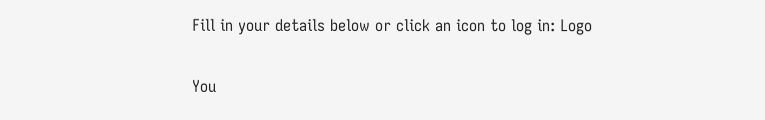Fill in your details below or click an icon to log in: Logo

You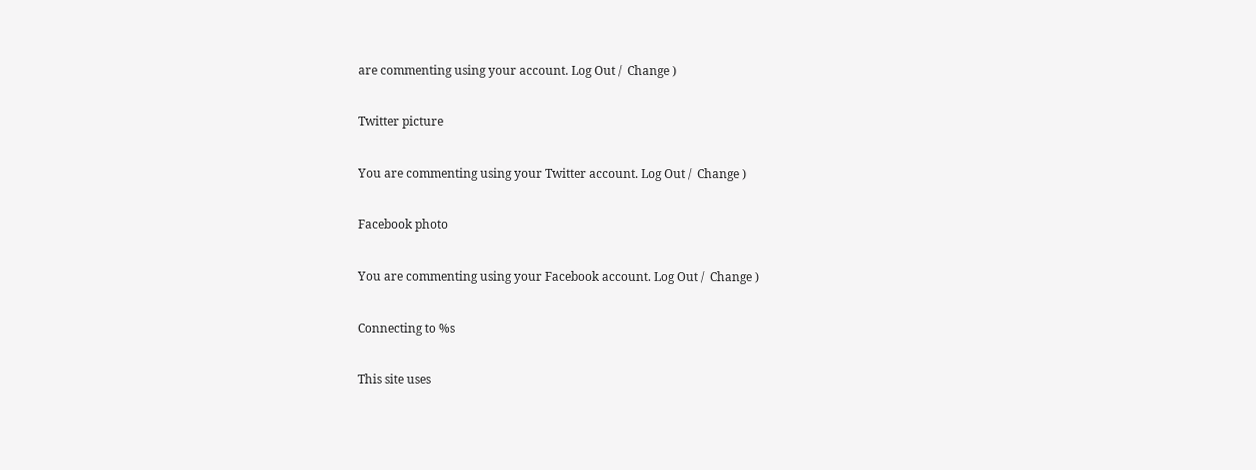are commenting using your account. Log Out /  Change )

Twitter picture

You are commenting using your Twitter account. Log Out /  Change )

Facebook photo

You are commenting using your Facebook account. Log Out /  Change )

Connecting to %s

This site uses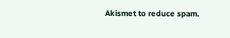Akismet to reduce spam.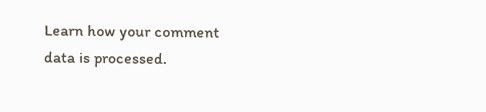Learn how your comment data is processed.